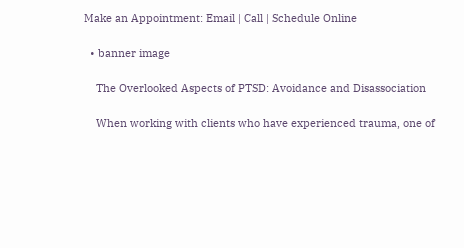Make an Appointment: Email | Call | Schedule Online

  • banner image

    The Overlooked Aspects of PTSD: Avoidance and Disassociation

    When working with clients who have experienced trauma, one of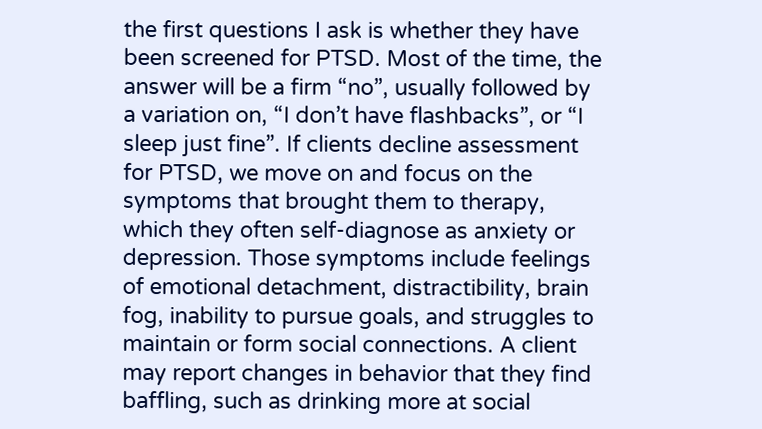the first questions I ask is whether they have been screened for PTSD. Most of the time, the answer will be a firm “no”, usually followed by a variation on, “I don’t have flashbacks”, or “I sleep just fine”. If clients decline assessment for PTSD, we move on and focus on the symptoms that brought them to therapy, which they often self-diagnose as anxiety or depression. Those symptoms include feelings of emotional detachment, distractibility, brain fog, inability to pursue goals, and struggles to maintain or form social connections. A client may report changes in behavior that they find baffling, such as drinking more at social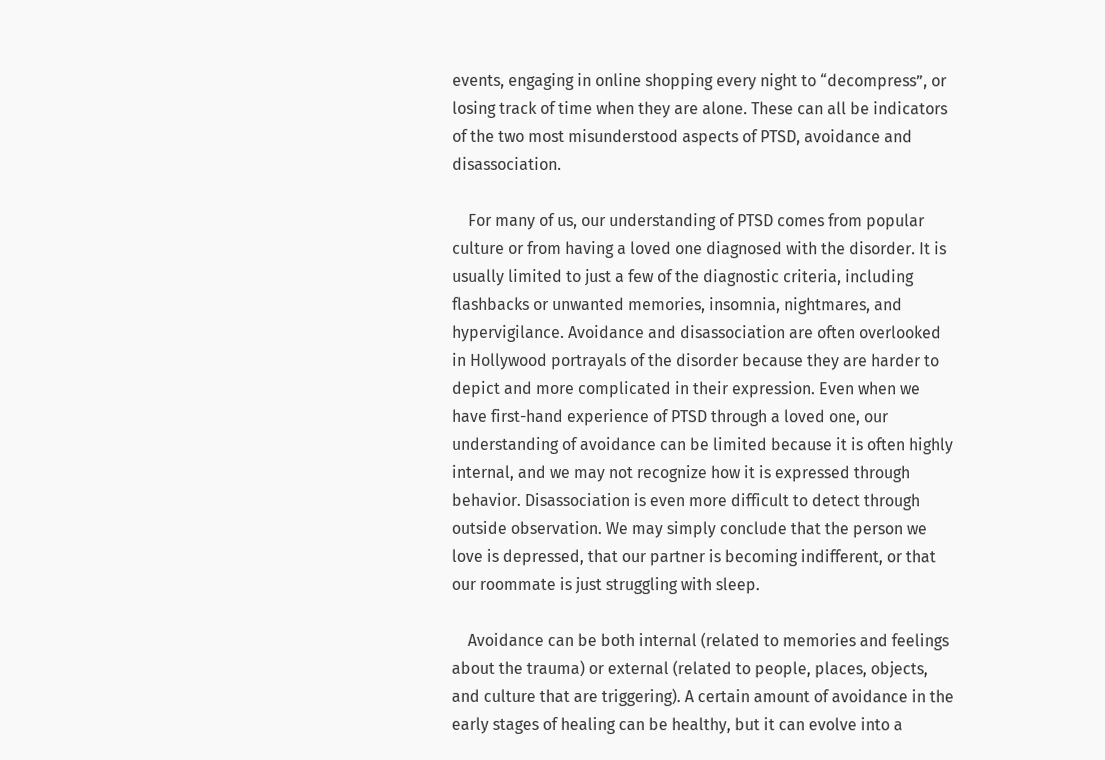events, engaging in online shopping every night to “decompress”, or losing track of time when they are alone. These can all be indicators of the two most misunderstood aspects of PTSD, avoidance and disassociation.

    For many of us, our understanding of PTSD comes from popular culture or from having a loved one diagnosed with the disorder. It is usually limited to just a few of the diagnostic criteria, including flashbacks or unwanted memories, insomnia, nightmares, and hypervigilance. Avoidance and disassociation are often overlooked in Hollywood portrayals of the disorder because they are harder to depict and more complicated in their expression. Even when we have first-hand experience of PTSD through a loved one, our understanding of avoidance can be limited because it is often highly internal, and we may not recognize how it is expressed through behavior. Disassociation is even more difficult to detect through outside observation. We may simply conclude that the person we love is depressed, that our partner is becoming indifferent, or that our roommate is just struggling with sleep.

    Avoidance can be both internal (related to memories and feelings about the trauma) or external (related to people, places, objects, and culture that are triggering). A certain amount of avoidance in the early stages of healing can be healthy, but it can evolve into a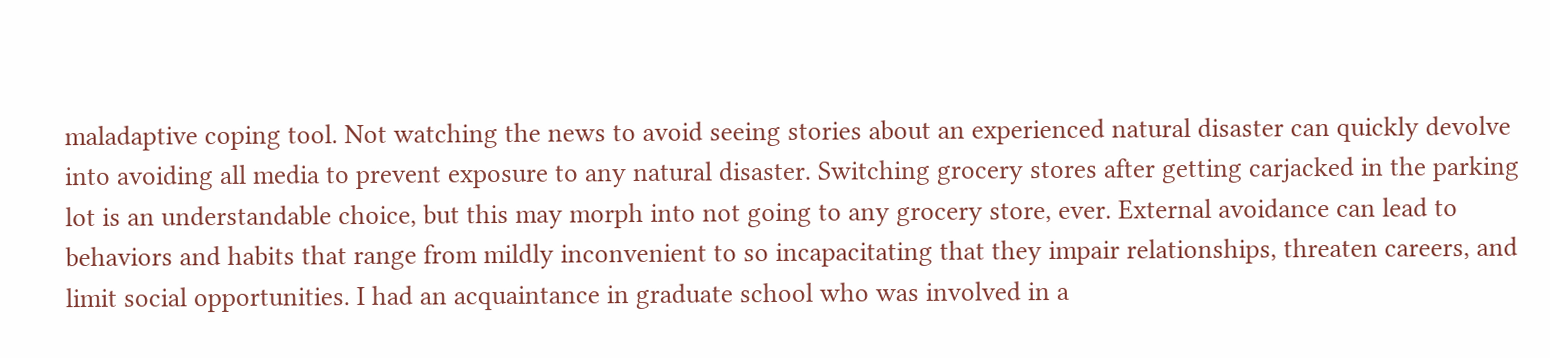maladaptive coping tool. Not watching the news to avoid seeing stories about an experienced natural disaster can quickly devolve into avoiding all media to prevent exposure to any natural disaster. Switching grocery stores after getting carjacked in the parking lot is an understandable choice, but this may morph into not going to any grocery store, ever. External avoidance can lead to behaviors and habits that range from mildly inconvenient to so incapacitating that they impair relationships, threaten careers, and limit social opportunities. I had an acquaintance in graduate school who was involved in a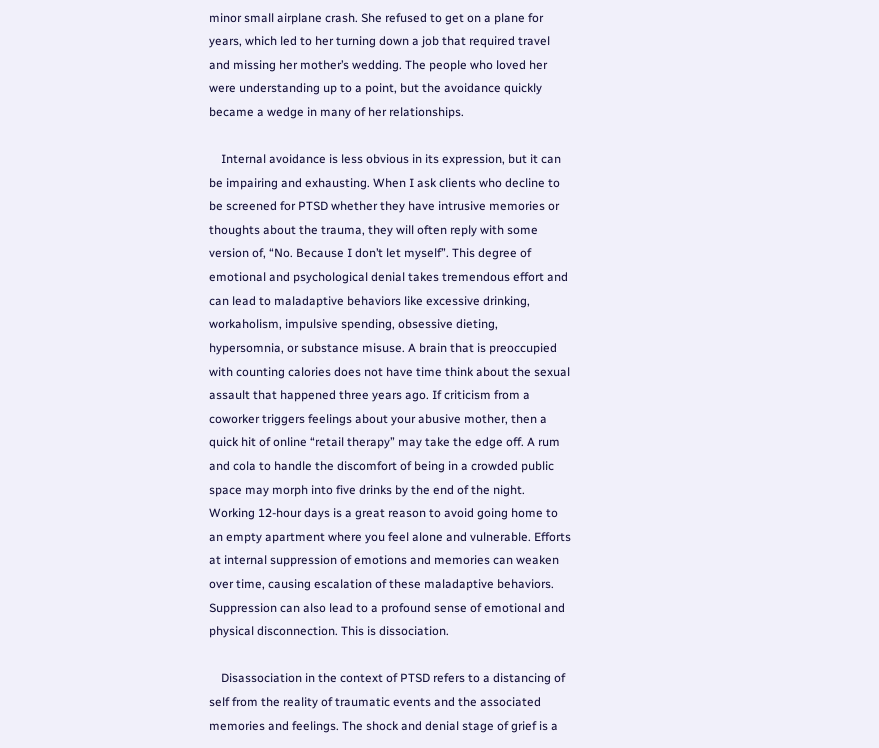minor small airplane crash. She refused to get on a plane for years, which led to her turning down a job that required travel and missing her mother’s wedding. The people who loved her were understanding up to a point, but the avoidance quickly became a wedge in many of her relationships.

    Internal avoidance is less obvious in its expression, but it can be impairing and exhausting. When I ask clients who decline to be screened for PTSD whether they have intrusive memories or thoughts about the trauma, they will often reply with some version of, “No. Because I don’t let myself”. This degree of emotional and psychological denial takes tremendous effort and can lead to maladaptive behaviors like excessive drinking, workaholism, impulsive spending, obsessive dieting, hypersomnia, or substance misuse. A brain that is preoccupied with counting calories does not have time think about the sexual assault that happened three years ago. If criticism from a coworker triggers feelings about your abusive mother, then a quick hit of online “retail therapy” may take the edge off. A rum and cola to handle the discomfort of being in a crowded public space may morph into five drinks by the end of the night. Working 12-hour days is a great reason to avoid going home to an empty apartment where you feel alone and vulnerable. Efforts at internal suppression of emotions and memories can weaken over time, causing escalation of these maladaptive behaviors. Suppression can also lead to a profound sense of emotional and physical disconnection. This is dissociation.

    Disassociation in the context of PTSD refers to a distancing of self from the reality of traumatic events and the associated memories and feelings. The shock and denial stage of grief is a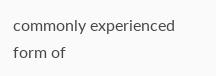commonly experienced form of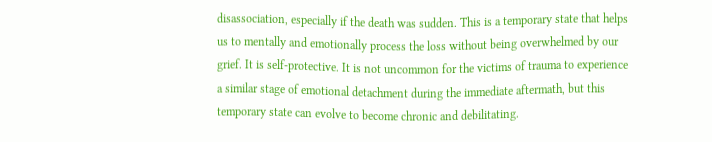disassociation, especially if the death was sudden. This is a temporary state that helps us to mentally and emotionally process the loss without being overwhelmed by our grief. It is self-protective. It is not uncommon for the victims of trauma to experience a similar stage of emotional detachment during the immediate aftermath, but this temporary state can evolve to become chronic and debilitating.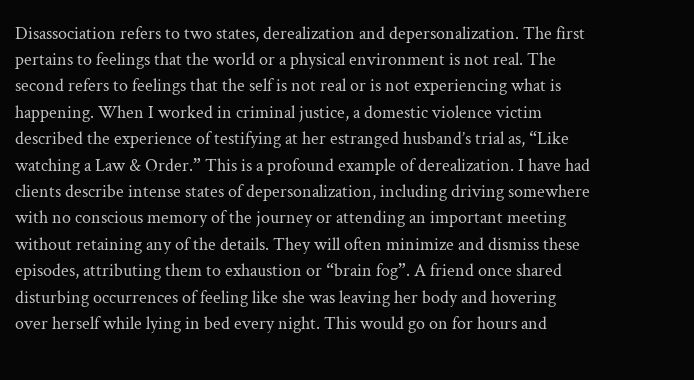Disassociation refers to two states, derealization and depersonalization. The first pertains to feelings that the world or a physical environment is not real. The second refers to feelings that the self is not real or is not experiencing what is happening. When I worked in criminal justice, a domestic violence victim described the experience of testifying at her estranged husband’s trial as, “Like watching a Law & Order.” This is a profound example of derealization. I have had clients describe intense states of depersonalization, including driving somewhere with no conscious memory of the journey or attending an important meeting without retaining any of the details. They will often minimize and dismiss these episodes, attributing them to exhaustion or “brain fog”. A friend once shared disturbing occurrences of feeling like she was leaving her body and hovering over herself while lying in bed every night. This would go on for hours and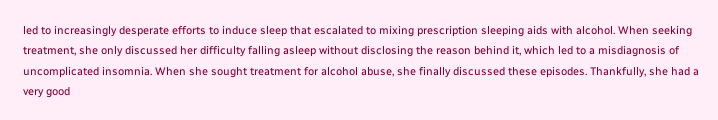led to increasingly desperate efforts to induce sleep that escalated to mixing prescription sleeping aids with alcohol. When seeking treatment, she only discussed her difficulty falling asleep without disclosing the reason behind it, which led to a misdiagnosis of uncomplicated insomnia. When she sought treatment for alcohol abuse, she finally discussed these episodes. Thankfully, she had a very good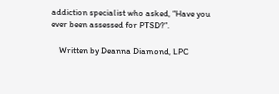addiction specialist who asked, “Have you ever been assessed for PTSD?”.

    Written by Deanna Diamond, LPC